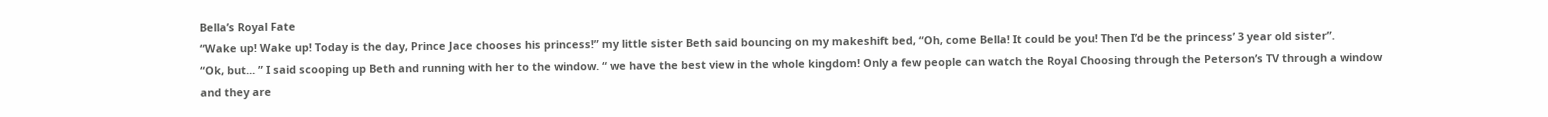Bella’s Royal Fate
“Wake up! Wake up! Today is the day, Prince Jace chooses his princess!” my little sister Beth said bouncing on my makeshift bed, “Oh, come Bella! It could be you! Then I’d be the princess’ 3 year old sister”.
“Ok, but... ” I said scooping up Beth and running with her to the window. “ we have the best view in the whole kingdom! Only a few people can watch the Royal Choosing through the Peterson’s TV through a window and they are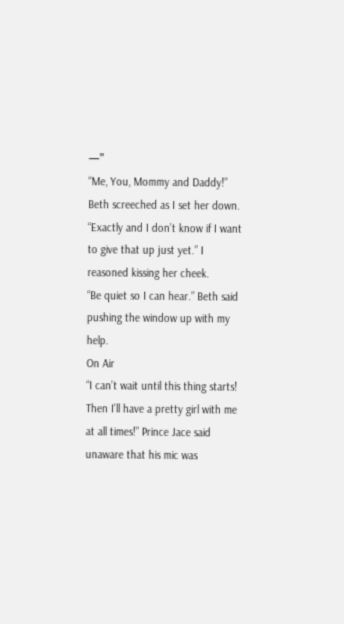一”
“Me, You, Mommy and Daddy!” Beth screeched as I set her down.
“Exactly and I don’t know if I want to give that up just yet.” I reasoned kissing her cheek.
“Be quiet so I can hear.” Beth said pushing the window up with my help.
On Air
“I can’t wait until this thing starts! Then I’ll have a pretty girl with me at all times!” Prince Jace said unaware that his mic was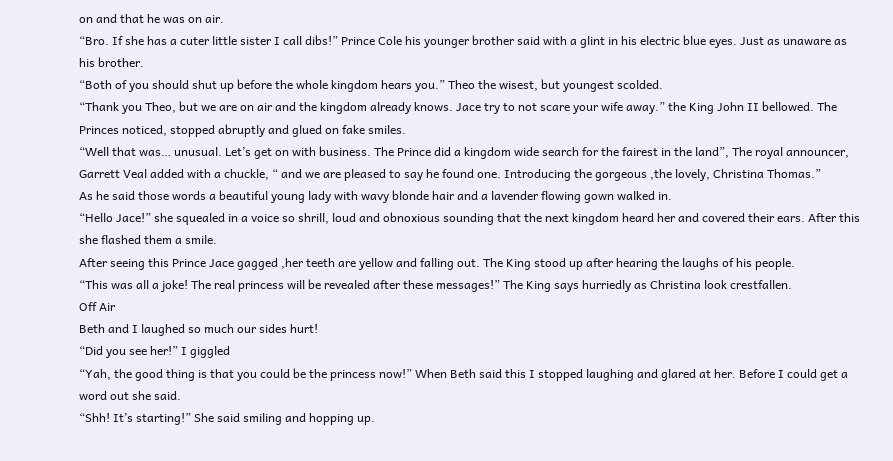on and that he was on air.
“Bro. If she has a cuter little sister I call dibs!” Prince Cole his younger brother said with a glint in his electric blue eyes. Just as unaware as his brother.
“Both of you should shut up before the whole kingdom hears you.” Theo the wisest, but youngest scolded.
“Thank you Theo, but we are on air and the kingdom already knows. Jace try to not scare your wife away.” the King John II bellowed. The Princes noticed, stopped abruptly and glued on fake smiles.
“Well that was… unusual. Let’s get on with business. The Prince did a kingdom wide search for the fairest in the land”, The royal announcer, Garrett Veal added with a chuckle, “ and we are pleased to say he found one. Introducing the gorgeous ,the lovely, Christina Thomas.”
As he said those words a beautiful young lady with wavy blonde hair and a lavender flowing gown walked in.
“Hello Jace!” she squealed in a voice so shrill, loud and obnoxious sounding that the next kingdom heard her and covered their ears. After this she flashed them a smile.
After seeing this Prince Jace gagged ,her teeth are yellow and falling out. The King stood up after hearing the laughs of his people.
“This was all a joke! The real princess will be revealed after these messages!” The King says hurriedly as Christina look crestfallen.
Off Air
Beth and I laughed so much our sides hurt!
“Did you see her!” I giggled
“Yah, the good thing is that you could be the princess now!” When Beth said this I stopped laughing and glared at her. Before I could get a word out she said.
“Shh! It’s starting!” She said smiling and hopping up.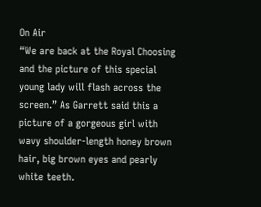On Air
“We are back at the Royal Choosing and the picture of this special young lady will flash across the screen.” As Garrett said this a picture of a gorgeous girl with wavy shoulder-length honey brown hair, big brown eyes and pearly white teeth.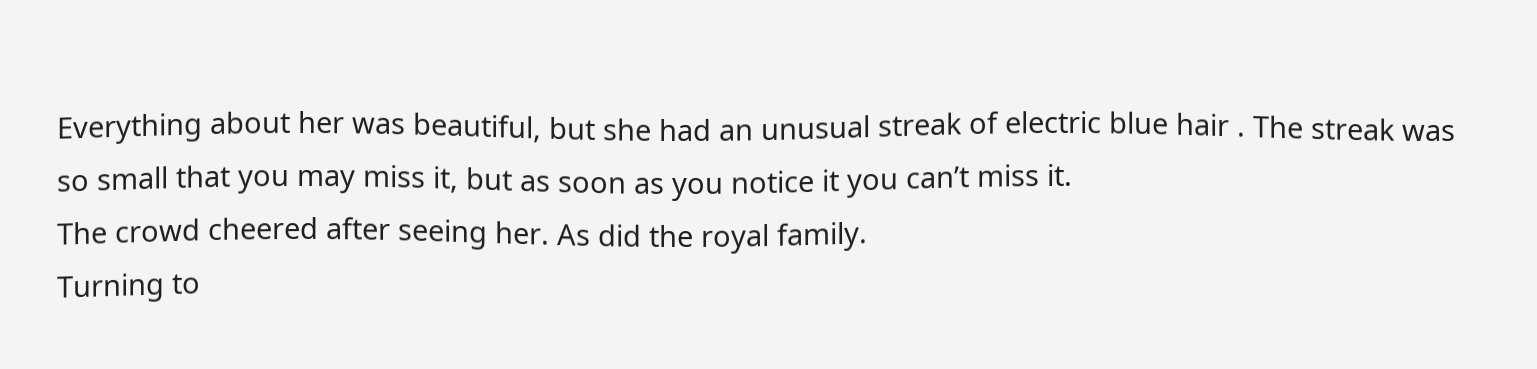Everything about her was beautiful, but she had an unusual streak of electric blue hair . The streak was so small that you may miss it, but as soon as you notice it you can’t miss it.
The crowd cheered after seeing her. As did the royal family.
Turning to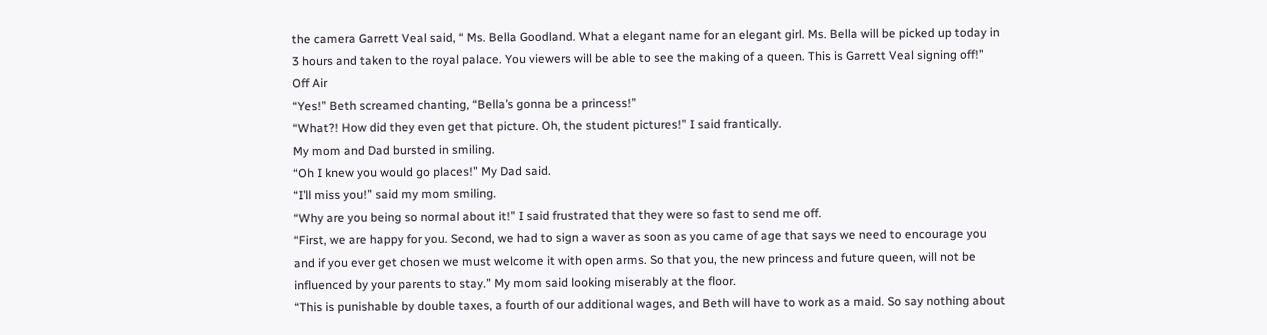the camera Garrett Veal said, “ Ms. Bella Goodland. What a elegant name for an elegant girl. Ms. Bella will be picked up today in 3 hours and taken to the royal palace. You viewers will be able to see the making of a queen. This is Garrett Veal signing off!”
Off Air
“Yes!” Beth screamed chanting, “Bella’s gonna be a princess!”
“What?! How did they even get that picture. Oh, the student pictures!” I said frantically.
My mom and Dad bursted in smiling.
“Oh I knew you would go places!” My Dad said.
“I’ll miss you!” said my mom smiling.
“Why are you being so normal about it!” I said frustrated that they were so fast to send me off.
“First, we are happy for you. Second, we had to sign a waver as soon as you came of age that says we need to encourage you and if you ever get chosen we must welcome it with open arms. So that you, the new princess and future queen, will not be influenced by your parents to stay.” My mom said looking miserably at the floor.
“This is punishable by double taxes, a fourth of our additional wages, and Beth will have to work as a maid. So say nothing about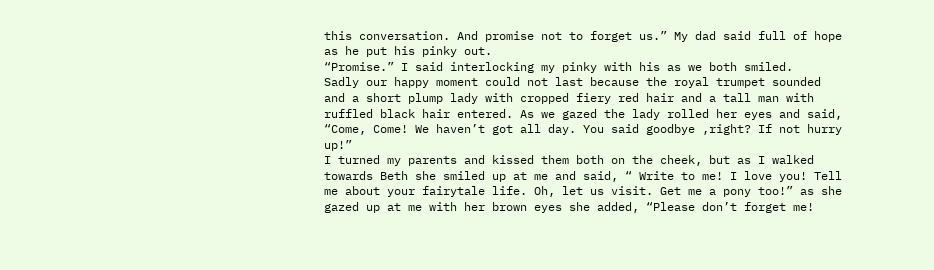this conversation. And promise not to forget us.” My dad said full of hope as he put his pinky out.
“Promise.” I said interlocking my pinky with his as we both smiled.
Sadly our happy moment could not last because the royal trumpet sounded and a short plump lady with cropped fiery red hair and a tall man with ruffled black hair entered. As we gazed the lady rolled her eyes and said, “Come, Come! We haven’t got all day. You said goodbye ,right? If not hurry up!”
I turned my parents and kissed them both on the cheek, but as I walked towards Beth she smiled up at me and said, “ Write to me! I love you! Tell me about your fairytale life. Oh, let us visit. Get me a pony too!” as she gazed up at me with her brown eyes she added, “Please don’t forget me!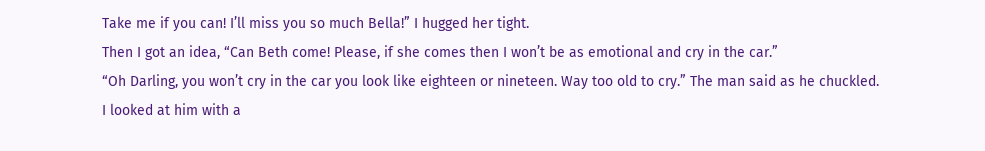Take me if you can! I’ll miss you so much Bella!” I hugged her tight.
Then I got an idea, “Can Beth come! Please, if she comes then I won’t be as emotional and cry in the car.”
“Oh Darling, you won’t cry in the car you look like eighteen or nineteen. Way too old to cry.” The man said as he chuckled.
I looked at him with a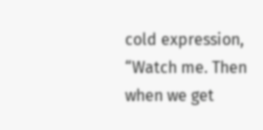cold expression, “Watch me. Then when we get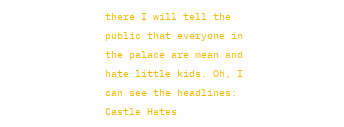there I will tell the public that everyone in the palace are mean and hate little kids. Oh, I can see the headlines: Castle Hates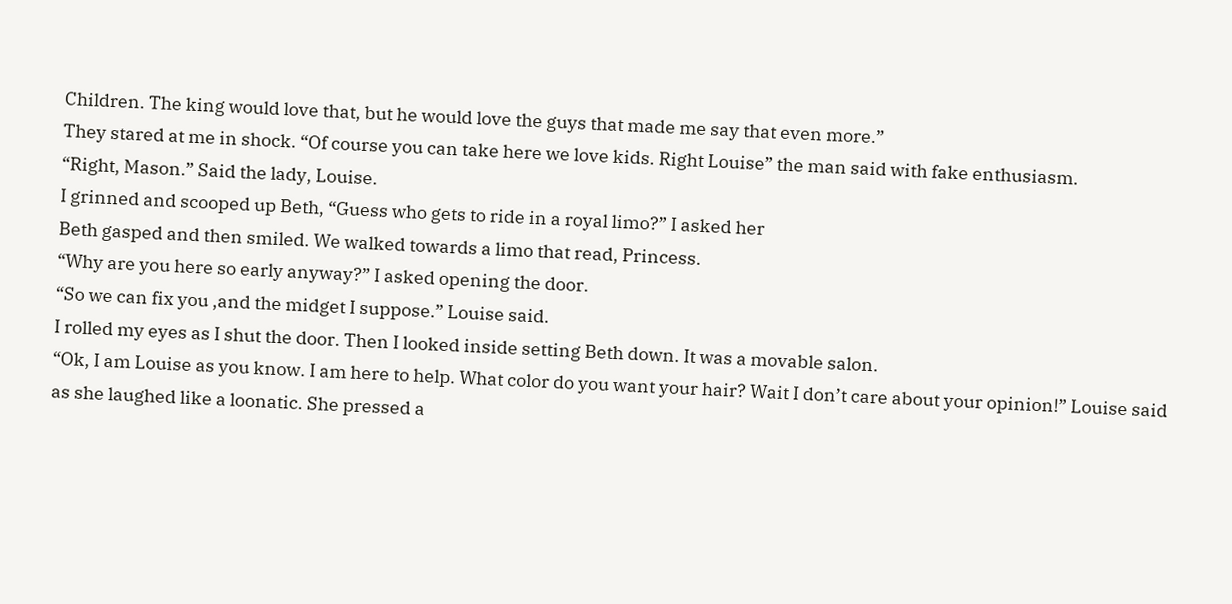Children. The king would love that, but he would love the guys that made me say that even more.”
They stared at me in shock. “Of course you can take here we love kids. Right Louise” the man said with fake enthusiasm.
“Right, Mason.” Said the lady, Louise.
I grinned and scooped up Beth, “Guess who gets to ride in a royal limo?” I asked her
Beth gasped and then smiled. We walked towards a limo that read, Princess.
“Why are you here so early anyway?” I asked opening the door.
“So we can fix you ,and the midget I suppose.” Louise said.
I rolled my eyes as I shut the door. Then I looked inside setting Beth down. It was a movable salon.
“Ok, I am Louise as you know. I am here to help. What color do you want your hair? Wait I don’t care about your opinion!” Louise said as she laughed like a loonatic. She pressed a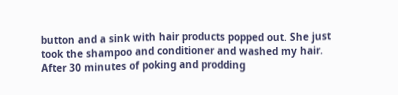button and a sink with hair products popped out. She just took the shampoo and conditioner and washed my hair. After 30 minutes of poking and prodding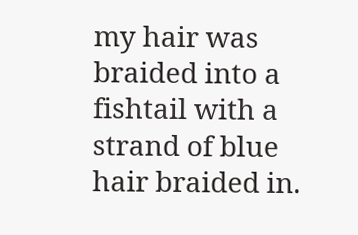my hair was braided into a fishtail with a strand of blue hair braided in.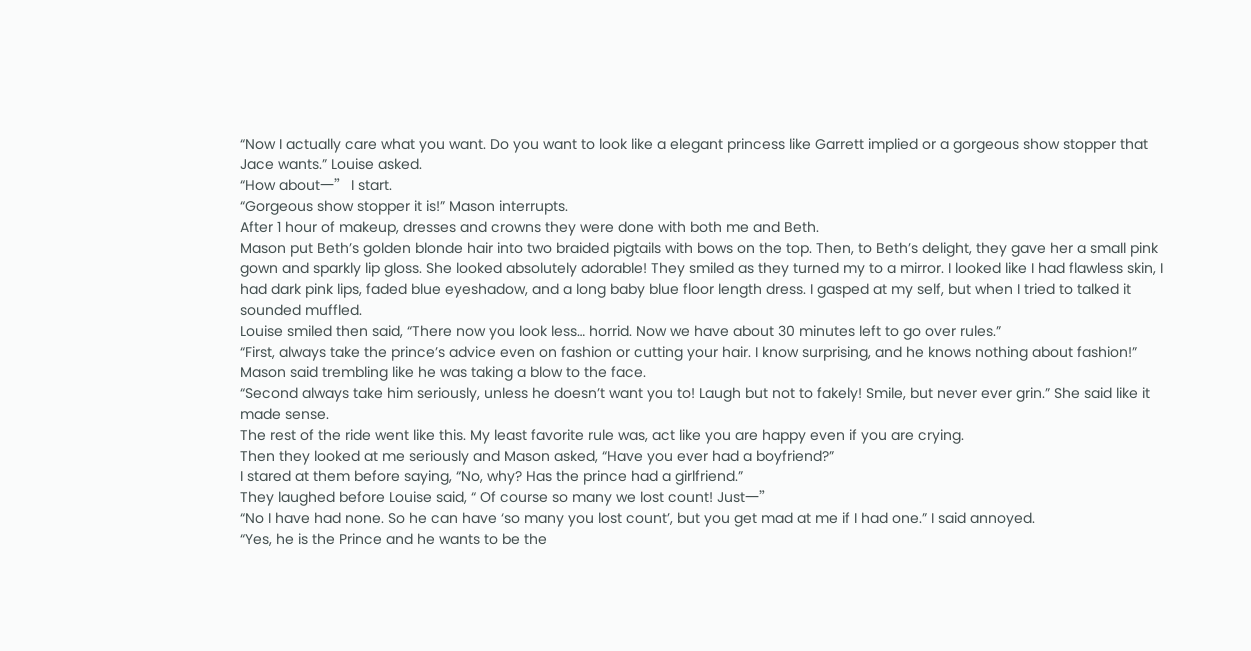“Now I actually care what you want. Do you want to look like a elegant princess like Garrett implied or a gorgeous show stopper that Jace wants.” Louise asked.
“How about一” I start.
“Gorgeous show stopper it is!” Mason interrupts.
After 1 hour of makeup, dresses and crowns they were done with both me and Beth.
Mason put Beth’s golden blonde hair into two braided pigtails with bows on the top. Then, to Beth’s delight, they gave her a small pink gown and sparkly lip gloss. She looked absolutely adorable! They smiled as they turned my to a mirror. I looked like I had flawless skin, I had dark pink lips, faded blue eyeshadow, and a long baby blue floor length dress. I gasped at my self, but when I tried to talked it sounded muffled.
Louise smiled then said, “There now you look less… horrid. Now we have about 30 minutes left to go over rules.”
“First, always take the prince’s advice even on fashion or cutting your hair. I know surprising, and he knows nothing about fashion!” Mason said trembling like he was taking a blow to the face.
“Second always take him seriously, unless he doesn’t want you to! Laugh but not to fakely! Smile, but never ever grin.” She said like it made sense.
The rest of the ride went like this. My least favorite rule was, act like you are happy even if you are crying.
Then they looked at me seriously and Mason asked, “Have you ever had a boyfriend?”
I stared at them before saying, “No, why? Has the prince had a girlfriend.”
They laughed before Louise said, “ Of course so many we lost count! Just一”
“No I have had none. So he can have ‘so many you lost count’, but you get mad at me if I had one.” I said annoyed.
“Yes, he is the Prince and he wants to be the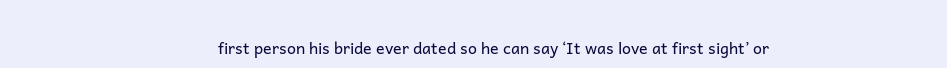first person his bride ever dated so he can say ‘It was love at first sight’ or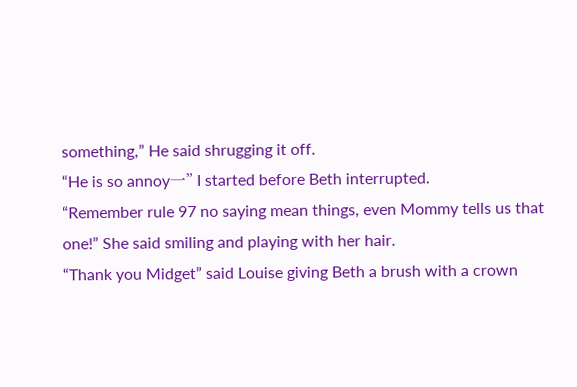something,” He said shrugging it off.
“He is so annoy一” I started before Beth interrupted.
“Remember rule 97 no saying mean things, even Mommy tells us that one!” She said smiling and playing with her hair.
“Thank you Midget” said Louise giving Beth a brush with a crown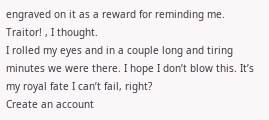engraved on it as a reward for reminding me.
Traitor! , I thought.
I rolled my eyes and in a couple long and tiring minutes we were there. I hope I don’t blow this. It’s my royal fate I can’t fail, right?
Create an account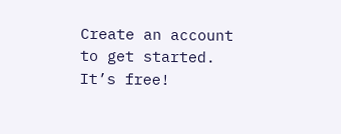Create an account to get started. It’s free!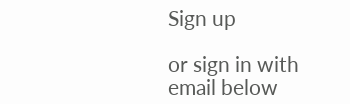Sign up

or sign in with email below